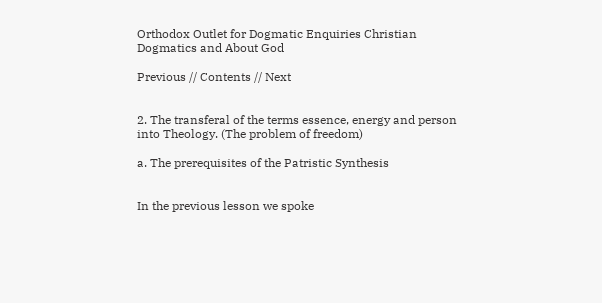Orthodox Outlet for Dogmatic Enquiries Christian Dogmatics and About God

Previous // Contents // Next


2. The transferal of the terms essence, energy and person into Theology. (The problem of freedom)

a. The prerequisites of the Patristic Synthesis


In the previous lesson we spoke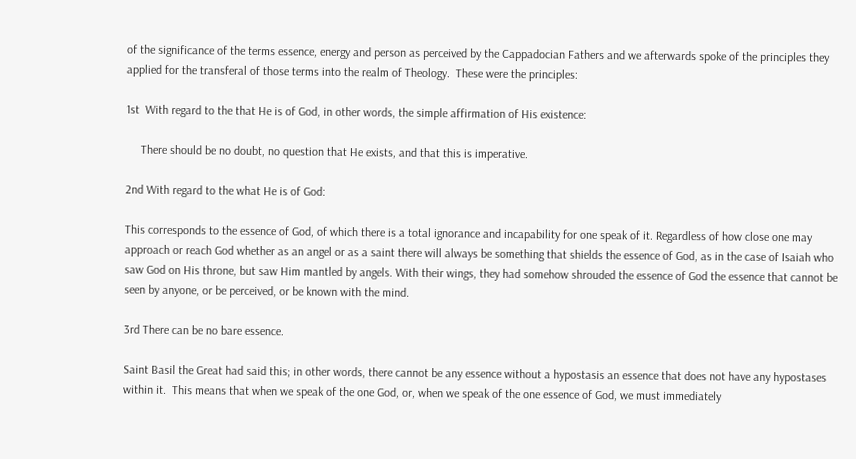of the significance of the terms essence, energy and person as perceived by the Cappadocian Fathers and we afterwards spoke of the principles they applied for the transferal of those terms into the realm of Theology.  These were the principles:

1st  With regard to the that He is of God, in other words, the simple affirmation of His existence:

     There should be no doubt, no question that He exists, and that this is imperative.

2nd With regard to the what He is of God:

This corresponds to the essence of God, of which there is a total ignorance and incapability for one speak of it. Regardless of how close one may approach or reach God whether as an angel or as a saint there will always be something that shields the essence of God, as in the case of Isaiah who saw God on His throne, but saw Him mantled by angels. With their wings, they had somehow shrouded the essence of God the essence that cannot be seen by anyone, or be perceived, or be known with the mind.

3rd There can be no bare essence.

Saint Basil the Great had said this; in other words, there cannot be any essence without a hypostasis an essence that does not have any hypostases within it.  This means that when we speak of the one God, or, when we speak of the one essence of God, we must immediately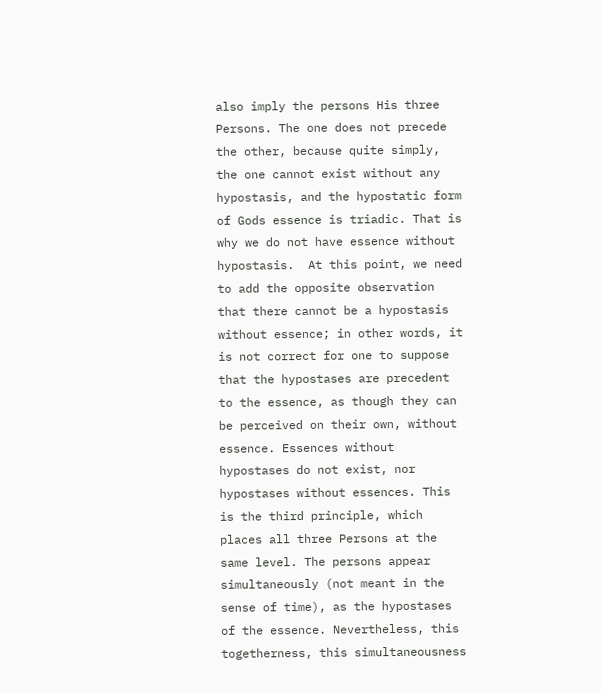also imply the persons His three Persons. The one does not precede the other, because quite simply, the one cannot exist without any hypostasis, and the hypostatic form of Gods essence is triadic. That is why we do not have essence without hypostasis.  At this point, we need to add the opposite observation that there cannot be a hypostasis without essence; in other words, it is not correct for one to suppose that the hypostases are precedent to the essence, as though they can be perceived on their own, without essence. Essences without hypostases do not exist, nor hypostases without essences. This is the third principle, which places all three Persons at the same level. The persons appear simultaneously (not meant in the sense of time), as the hypostases of the essence. Nevertheless, this togetherness, this simultaneousness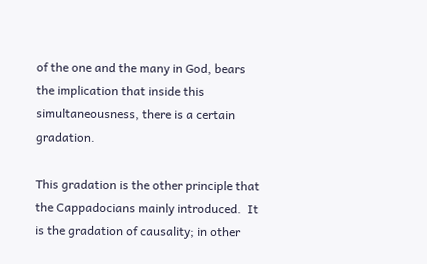of the one and the many in God, bears the implication that inside this simultaneousness, there is a certain gradation.

This gradation is the other principle that the Cappadocians mainly introduced.  It is the gradation of causality; in other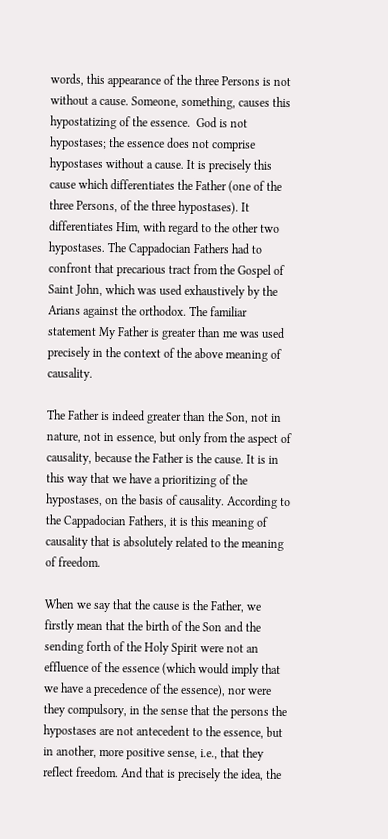words, this appearance of the three Persons is not without a cause. Someone, something, causes this hypostatizing of the essence.  God is not hypostases; the essence does not comprise hypostases without a cause. It is precisely this cause which differentiates the Father (one of the three Persons, of the three hypostases). It differentiates Him, with regard to the other two hypostases. The Cappadocian Fathers had to confront that precarious tract from the Gospel of Saint John, which was used exhaustively by the Arians against the orthodox. The familiar statement My Father is greater than me was used precisely in the context of the above meaning of causality.

The Father is indeed greater than the Son, not in nature, not in essence, but only from the aspect of causality, because the Father is the cause. It is in this way that we have a prioritizing of the hypostases, on the basis of causality. According to the Cappadocian Fathers, it is this meaning of causality that is absolutely related to the meaning of freedom.

When we say that the cause is the Father, we firstly mean that the birth of the Son and the sending forth of the Holy Spirit were not an effluence of the essence (which would imply that we have a precedence of the essence), nor were they compulsory, in the sense that the persons the hypostases are not antecedent to the essence, but in another, more positive sense, i.e., that they reflect freedom. And that is precisely the idea, the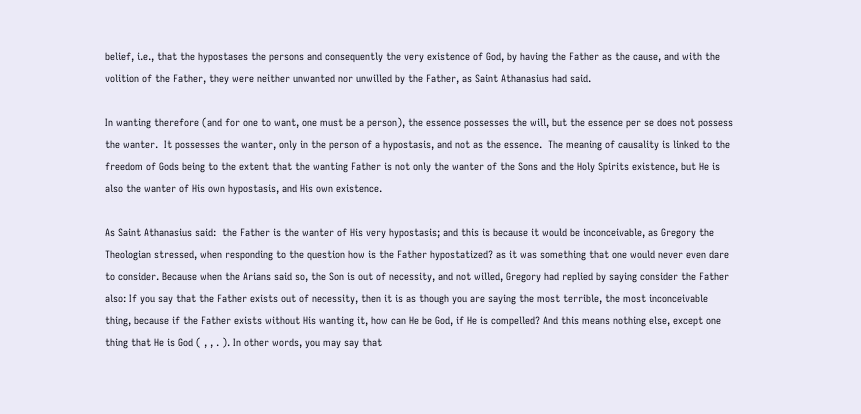belief, i.e., that the hypostases the persons and consequently the very existence of God, by having the Father as the cause, and with the volition of the Father, they were neither unwanted nor unwilled by the Father, as Saint Athanasius had said.

In wanting therefore (and for one to want, one must be a person), the essence possesses the will, but the essence per se does not possess the wanter.  It possesses the wanter, only in the person of a hypostasis, and not as the essence.  The meaning of causality is linked to the freedom of Gods being to the extent that the wanting Father is not only the wanter of the Sons and the Holy Spirits existence, but He is also the wanter of His own hypostasis, and His own existence.

As Saint Athanasius said:  the Father is the wanter of His very hypostasis; and this is because it would be inconceivable, as Gregory the Theologian stressed, when responding to the question how is the Father hypostatized? as it was something that one would never even dare to consider. Because when the Arians said so, the Son is out of necessity, and not willed, Gregory had replied by saying consider the Father also: If you say that the Father exists out of necessity, then it is as though you are saying the most terrible, the most inconceivable thing, because if the Father exists without His wanting it, how can He be God, if He is compelled? And this means nothing else, except one thing that He is God ( , , . ). In other words, you may say that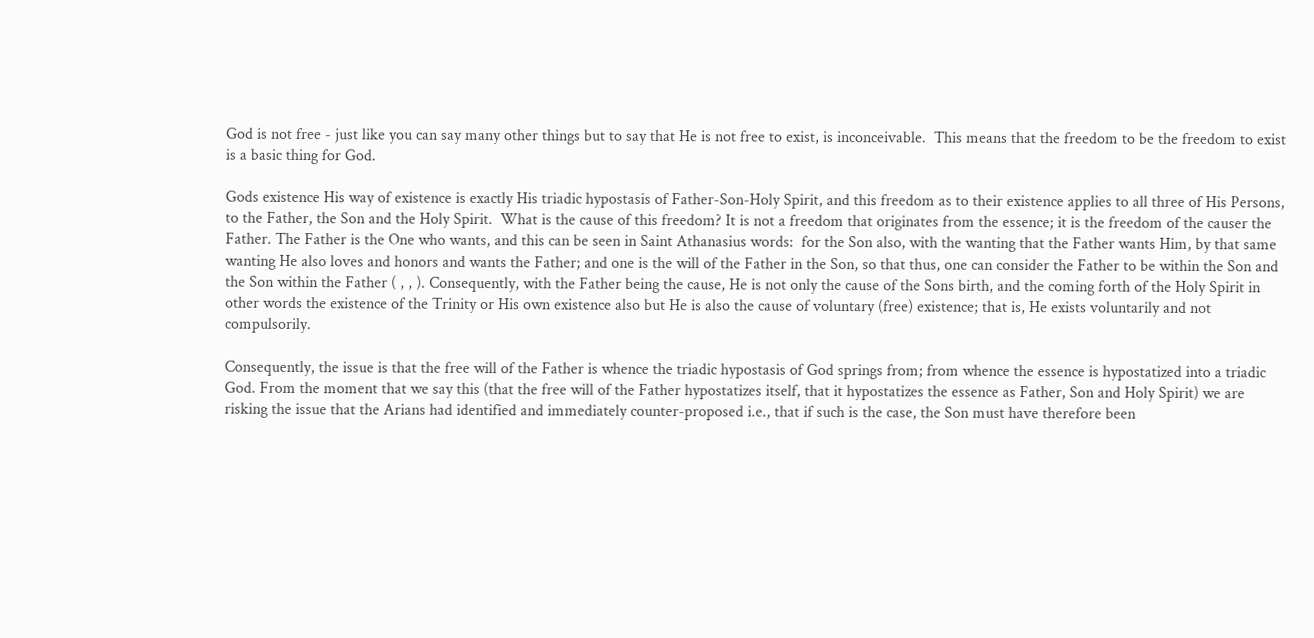God is not free - just like you can say many other things but to say that He is not free to exist, is inconceivable.  This means that the freedom to be the freedom to exist is a basic thing for God.

Gods existence His way of existence is exactly His triadic hypostasis of Father-Son-Holy Spirit, and this freedom as to their existence applies to all three of His Persons, to the Father, the Son and the Holy Spirit.  What is the cause of this freedom? It is not a freedom that originates from the essence; it is the freedom of the causer the Father. The Father is the One who wants, and this can be seen in Saint Athanasius words:  for the Son also, with the wanting that the Father wants Him, by that same wanting He also loves and honors and wants the Father; and one is the will of the Father in the Son, so that thus, one can consider the Father to be within the Son and the Son within the Father ( , , ). Consequently, with the Father being the cause, He is not only the cause of the Sons birth, and the coming forth of the Holy Spirit in other words the existence of the Trinity or His own existence also but He is also the cause of voluntary (free) existence; that is, He exists voluntarily and not compulsorily.

Consequently, the issue is that the free will of the Father is whence the triadic hypostasis of God springs from; from whence the essence is hypostatized into a triadic God. From the moment that we say this (that the free will of the Father hypostatizes itself, that it hypostatizes the essence as Father, Son and Holy Spirit) we are risking the issue that the Arians had identified and immediately counter-proposed i.e., that if such is the case, the Son must have therefore been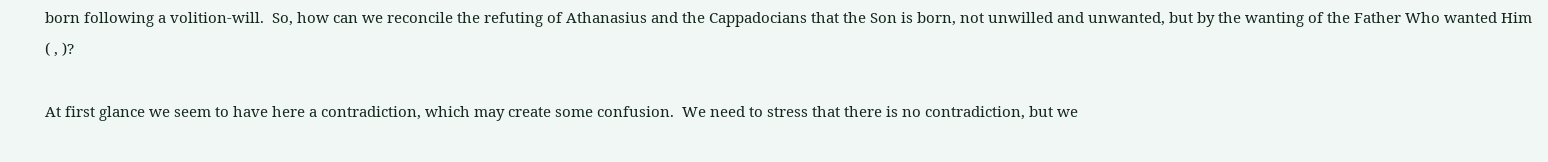born following a volition-will.  So, how can we reconcile the refuting of Athanasius and the Cappadocians that the Son is born, not unwilled and unwanted, but by the wanting of the Father Who wanted Him ( , )?

At first glance we seem to have here a contradiction, which may create some confusion.  We need to stress that there is no contradiction, but we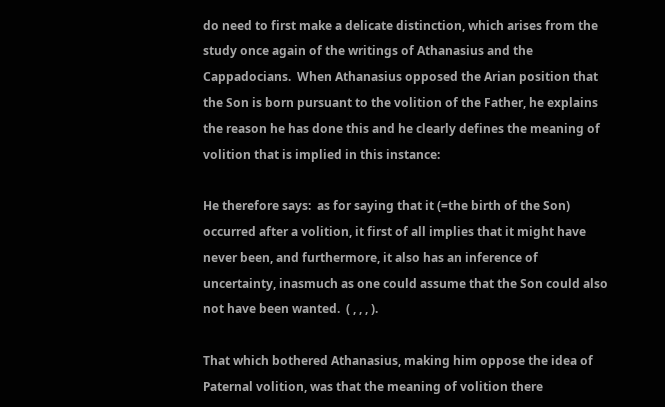do need to first make a delicate distinction, which arises from the study once again of the writings of Athanasius and the Cappadocians.  When Athanasius opposed the Arian position that the Son is born pursuant to the volition of the Father, he explains the reason he has done this and he clearly defines the meaning of volition that is implied in this instance:

He therefore says:  as for saying that it (=the birth of the Son) occurred after a volition, it first of all implies that it might have never been, and furthermore, it also has an inference of uncertainty, inasmuch as one could assume that the Son could also not have been wanted.  ( , , , ).

That which bothered Athanasius, making him oppose the idea of Paternal volition, was that the meaning of volition there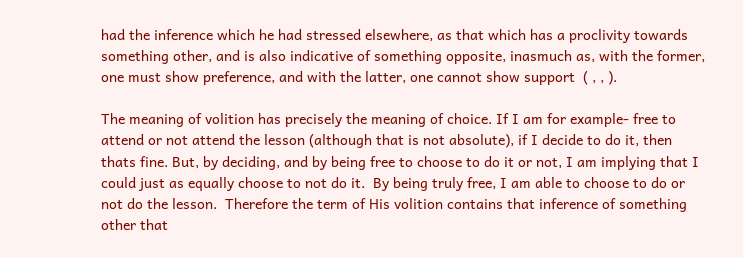had the inference which he had stressed elsewhere, as that which has a proclivity towards something other, and is also indicative of something opposite, inasmuch as, with the former, one must show preference, and with the latter, one cannot show support  ( , , ).

The meaning of volition has precisely the meaning of choice. If I am for example- free to attend or not attend the lesson (although that is not absolute), if I decide to do it, then thats fine. But, by deciding, and by being free to choose to do it or not, I am implying that I could just as equally choose to not do it.  By being truly free, I am able to choose to do or not do the lesson.  Therefore the term of His volition contains that inference of something other that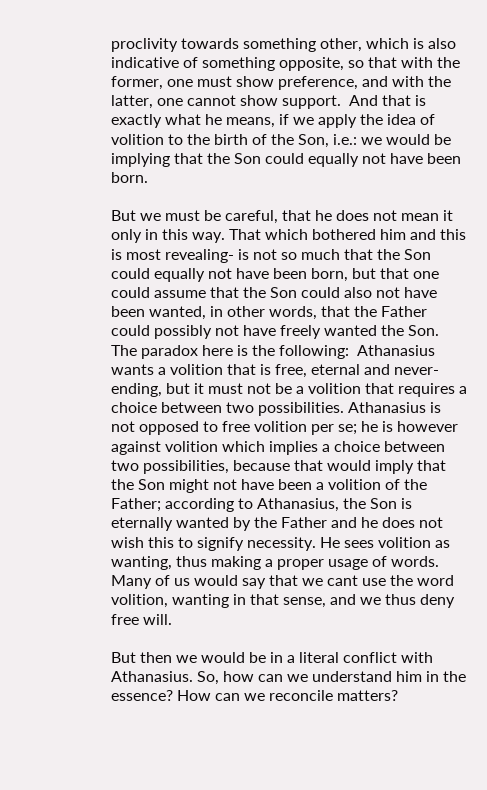proclivity towards something other, which is also indicative of something opposite, so that with the former, one must show preference, and with the latter, one cannot show support.  And that is exactly what he means, if we apply the idea of volition to the birth of the Son, i.e.: we would be implying that the Son could equally not have been born.

But we must be careful, that he does not mean it only in this way. That which bothered him and this is most revealing- is not so much that the Son could equally not have been born, but that one could assume that the Son could also not have been wanted, in other words, that the Father could possibly not have freely wanted the Son. The paradox here is the following:  Athanasius wants a volition that is free, eternal and never-ending, but it must not be a volition that requires a choice between two possibilities. Athanasius is not opposed to free volition per se; he is however against volition which implies a choice between two possibilities, because that would imply that the Son might not have been a volition of the Father; according to Athanasius, the Son is eternally wanted by the Father and he does not wish this to signify necessity. He sees volition as wanting, thus making a proper usage of words. Many of us would say that we cant use the word volition, wanting in that sense, and we thus deny free will.

But then we would be in a literal conflict with Athanasius. So, how can we understand him in the essence? How can we reconcile matters?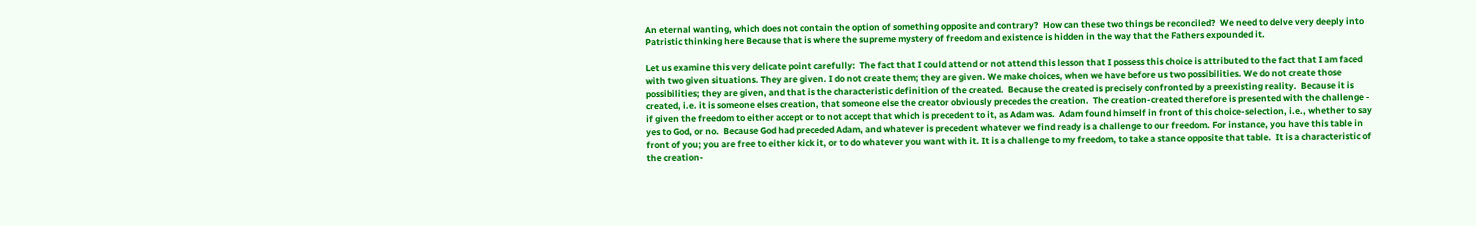An eternal wanting, which does not contain the option of something opposite and contrary?  How can these two things be reconciled?  We need to delve very deeply into Patristic thinking here Because that is where the supreme mystery of freedom and existence is hidden in the way that the Fathers expounded it.

Let us examine this very delicate point carefully:  The fact that I could attend or not attend this lesson that I possess this choice is attributed to the fact that I am faced with two given situations. They are given. I do not create them; they are given. We make choices, when we have before us two possibilities. We do not create those possibilities; they are given, and that is the characteristic definition of the created.  Because the created is precisely confronted by a preexisting reality.  Because it is created, i.e. it is someone elses creation, that someone else the creator obviously precedes the creation.  The creation-created therefore is presented with the challenge - if given the freedom to either accept or to not accept that which is precedent to it, as Adam was.  Adam found himself in front of this choice-selection, i.e., whether to say yes to God, or no.  Because God had preceded Adam, and whatever is precedent whatever we find ready is a challenge to our freedom. For instance, you have this table in front of you; you are free to either kick it, or to do whatever you want with it. It is a challenge to my freedom, to take a stance opposite that table.  It is a characteristic of the creation-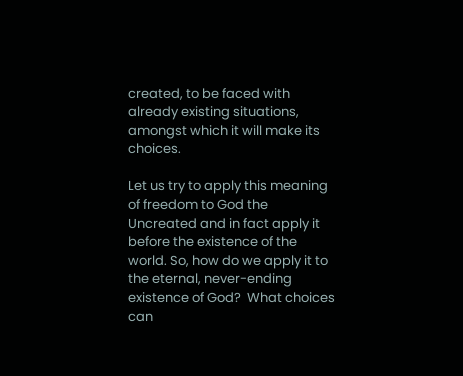created, to be faced with already existing situations, amongst which it will make its choices.

Let us try to apply this meaning of freedom to God the Uncreated and in fact apply it before the existence of the world. So, how do we apply it to the eternal, never-ending existence of God?  What choices can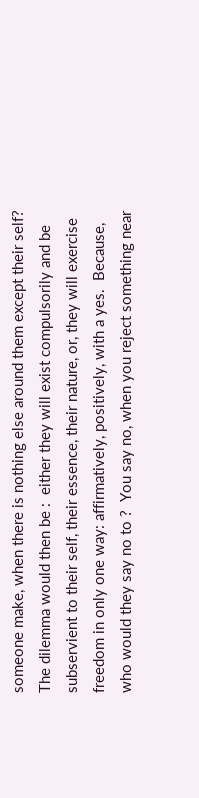someone make, when there is nothing else around them except their self?  The dilemma would then be :  either they will exist compulsorily and be subservient to their self, their essence, their nature, or, they will exercise freedom in only one way: affirmatively, positively, with a yes.  Because, who would they say no to ?  You say no, when you reject something near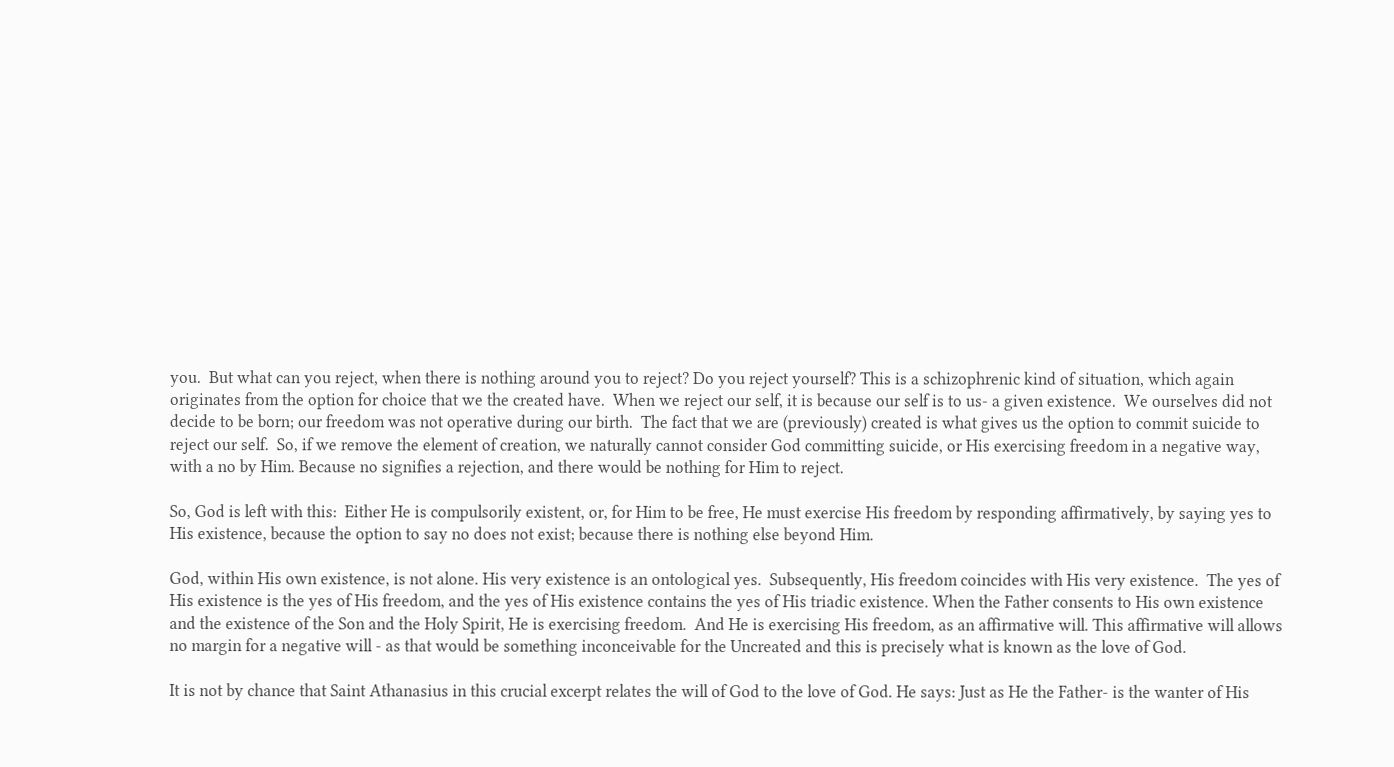you.  But what can you reject, when there is nothing around you to reject? Do you reject yourself? This is a schizophrenic kind of situation, which again originates from the option for choice that we the created have.  When we reject our self, it is because our self is to us- a given existence.  We ourselves did not decide to be born; our freedom was not operative during our birth.  The fact that we are (previously) created is what gives us the option to commit suicide to reject our self.  So, if we remove the element of creation, we naturally cannot consider God committing suicide, or His exercising freedom in a negative way, with a no by Him. Because no signifies a rejection, and there would be nothing for Him to reject.

So, God is left with this:  Either He is compulsorily existent, or, for Him to be free, He must exercise His freedom by responding affirmatively, by saying yes to His existence, because the option to say no does not exist; because there is nothing else beyond Him.

God, within His own existence, is not alone. His very existence is an ontological yes.  Subsequently, His freedom coincides with His very existence.  The yes of His existence is the yes of His freedom, and the yes of His existence contains the yes of His triadic existence. When the Father consents to His own existence and the existence of the Son and the Holy Spirit, He is exercising freedom.  And He is exercising His freedom, as an affirmative will. This affirmative will allows no margin for a negative will - as that would be something inconceivable for the Uncreated and this is precisely what is known as the love of God.

It is not by chance that Saint Athanasius in this crucial excerpt relates the will of God to the love of God. He says: Just as He the Father- is the wanter of His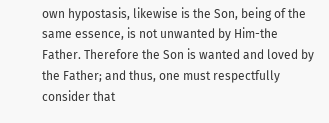own hypostasis, likewise is the Son, being of the same essence, is not unwanted by Him-the Father. Therefore the Son is wanted and loved by the Father; and thus, one must respectfully consider that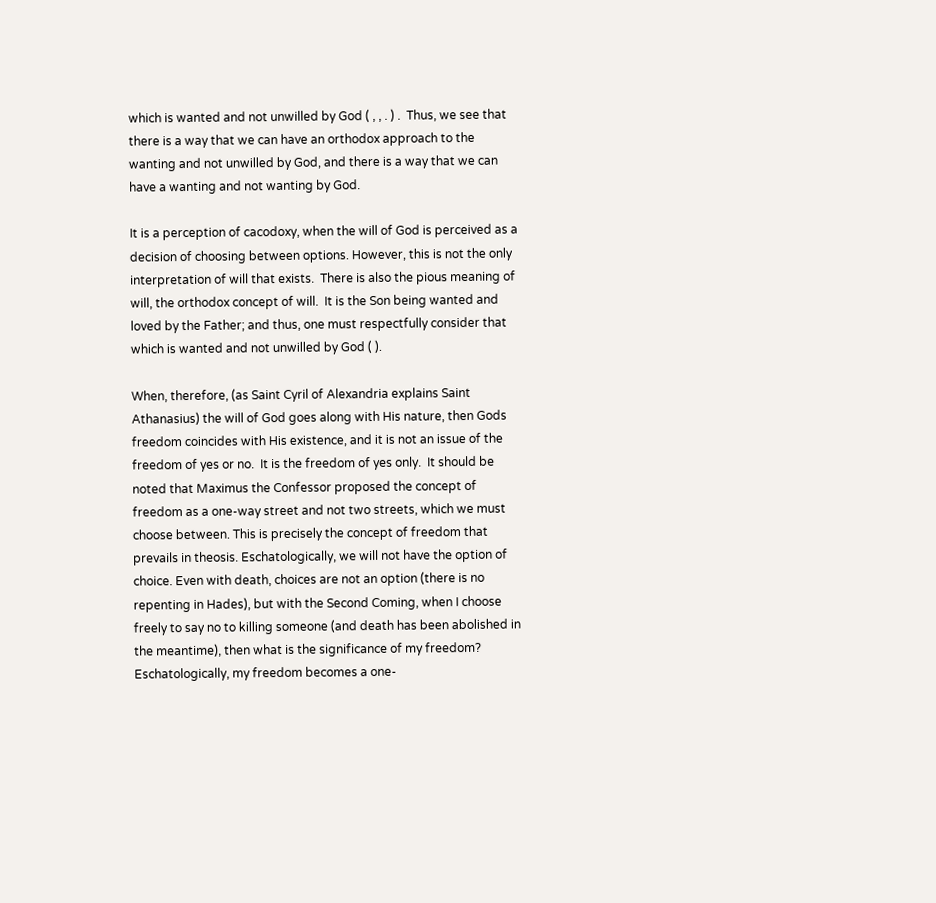which is wanted and not unwilled by God ( , , . ) .  Thus, we see that there is a way that we can have an orthodox approach to the wanting and not unwilled by God, and there is a way that we can have a wanting and not wanting by God.

It is a perception of cacodoxy, when the will of God is perceived as a decision of choosing between options. However, this is not the only interpretation of will that exists.  There is also the pious meaning of will, the orthodox concept of will.  It is the Son being wanted and loved by the Father; and thus, one must respectfully consider that which is wanted and not unwilled by God ( ).

When, therefore, (as Saint Cyril of Alexandria explains Saint Athanasius) the will of God goes along with His nature, then Gods freedom coincides with His existence, and it is not an issue of the freedom of yes or no.  It is the freedom of yes only.  It should be noted that Maximus the Confessor proposed the concept of freedom as a one-way street and not two streets, which we must choose between. This is precisely the concept of freedom that prevails in theosis. Eschatologically, we will not have the option of choice. Even with death, choices are not an option (there is no repenting in Hades), but with the Second Coming, when I choose freely to say no to killing someone (and death has been abolished in the meantime), then what is the significance of my freedom?  Eschatologically, my freedom becomes a one-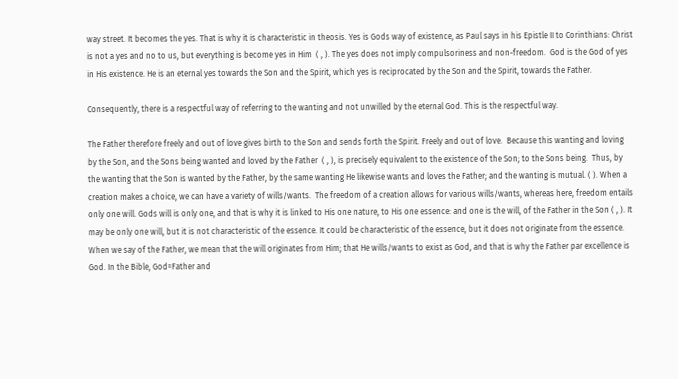way street. It becomes the yes. That is why it is characteristic in theosis. Yes is Gods way of existence, as Paul says in his Epistle II to Corinthians: Christ is not a yes and no to us, but everything is become yes in Him  ( , ). The yes does not imply compulsoriness and non-freedom.  God is the God of yes in His existence. He is an eternal yes towards the Son and the Spirit, which yes is reciprocated by the Son and the Spirit, towards the Father.

Consequently, there is a respectful way of referring to the wanting and not unwilled by the eternal God. This is the respectful way.

The Father therefore freely and out of love gives birth to the Son and sends forth the Spirit. Freely and out of love.  Because this wanting and loving by the Son, and the Sons being wanted and loved by the Father  ( , ), is precisely equivalent to the existence of the Son; to the Sons being.  Thus, by the wanting that the Son is wanted by the Father, by the same wanting He likewise wants and loves the Father; and the wanting is mutual. ( ). When a creation makes a choice, we can have a variety of wills/wants.  The freedom of a creation allows for various wills/wants, whereas here, freedom entails only one will. Gods will is only one, and that is why it is linked to His one nature, to His one essence: and one is the will, of the Father in the Son ( , ). It may be only one will, but it is not characteristic of the essence. It could be characteristic of the essence, but it does not originate from the essence. When we say of the Father, we mean that the will originates from Him; that He wills/wants to exist as God, and that is why the Father par excellence is God. In the Bible, God=Father and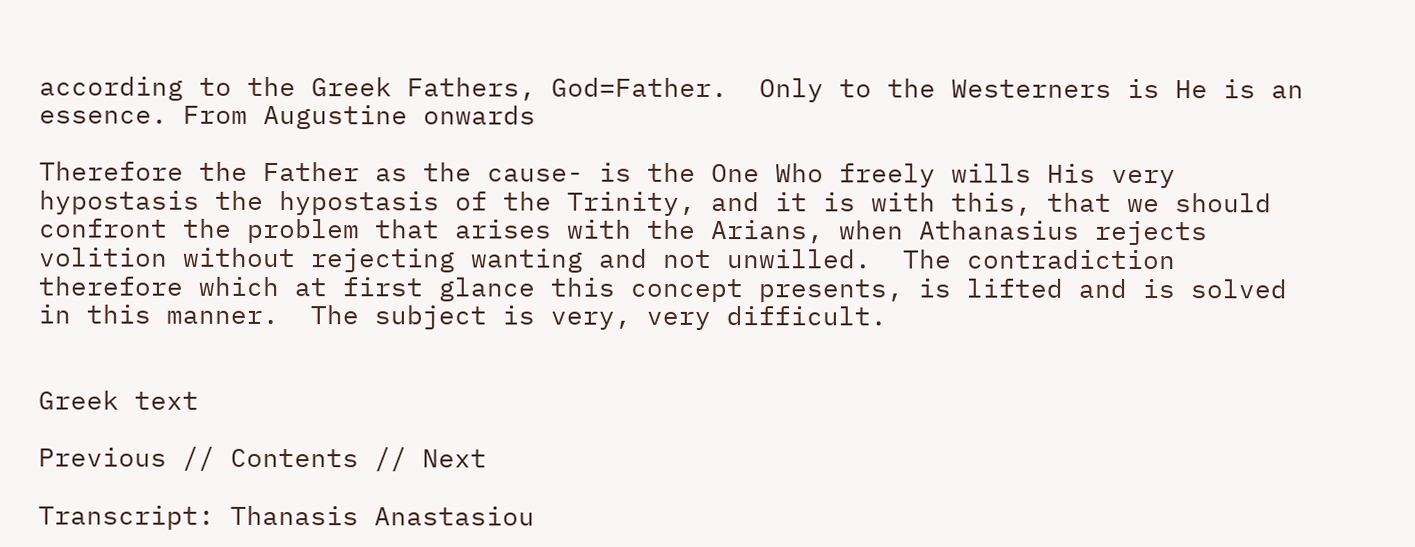according to the Greek Fathers, God=Father.  Only to the Westerners is He is an essence. From Augustine onwards

Therefore the Father as the cause- is the One Who freely wills His very hypostasis the hypostasis of the Trinity, and it is with this, that we should confront the problem that arises with the Arians, when Athanasius rejects volition without rejecting wanting and not unwilled.  The contradiction therefore which at first glance this concept presents, is lifted and is solved in this manner.  The subject is very, very difficult.


Greek text

Previous // Contents // Next

Transcript: Thanasis Anastasiou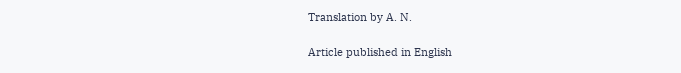Translation by A. N.

Article published in English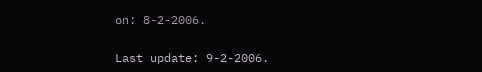on: 8-2-2006.

Last update: 9-2-2006.